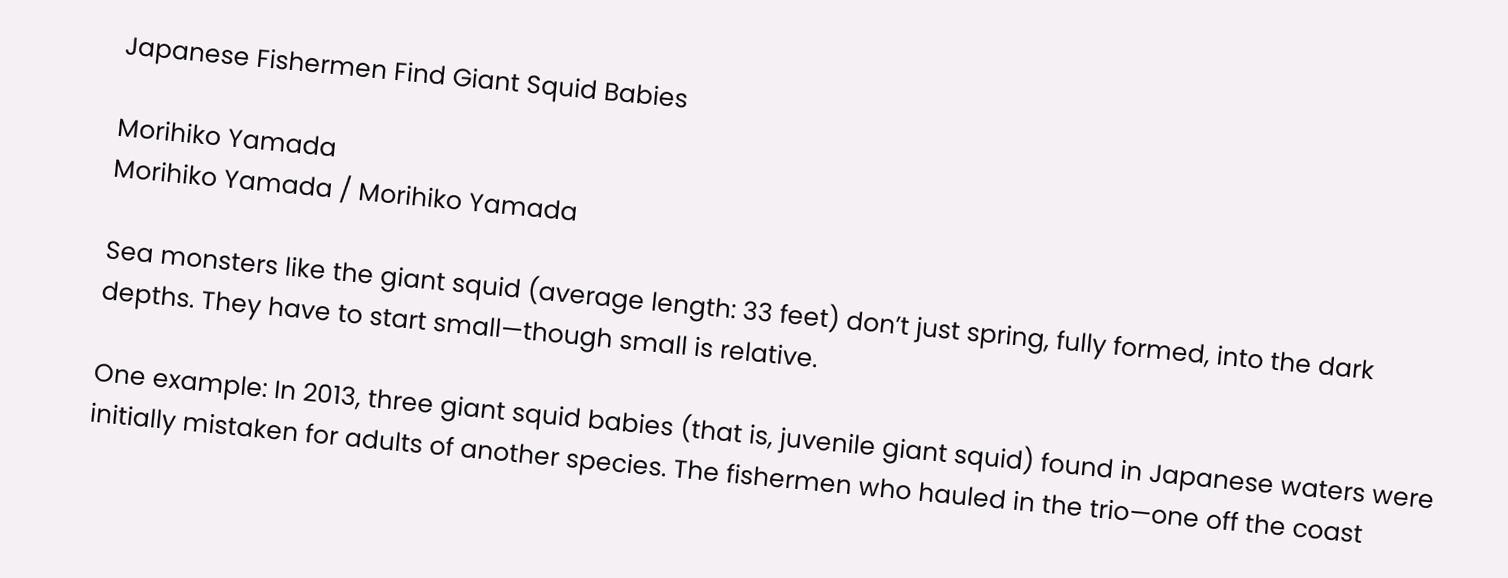Japanese Fishermen Find Giant Squid Babies

Morihiko Yamada
Morihiko Yamada / Morihiko Yamada

Sea monsters like the giant squid (average length: 33 feet) don’t just spring, fully formed, into the dark depths. They have to start small—though small is relative.

One example: In 2013, three giant squid babies (that is, juvenile giant squid) found in Japanese waters were initially mistaken for adults of another species. The fishermen who hauled in the trio—one off the coast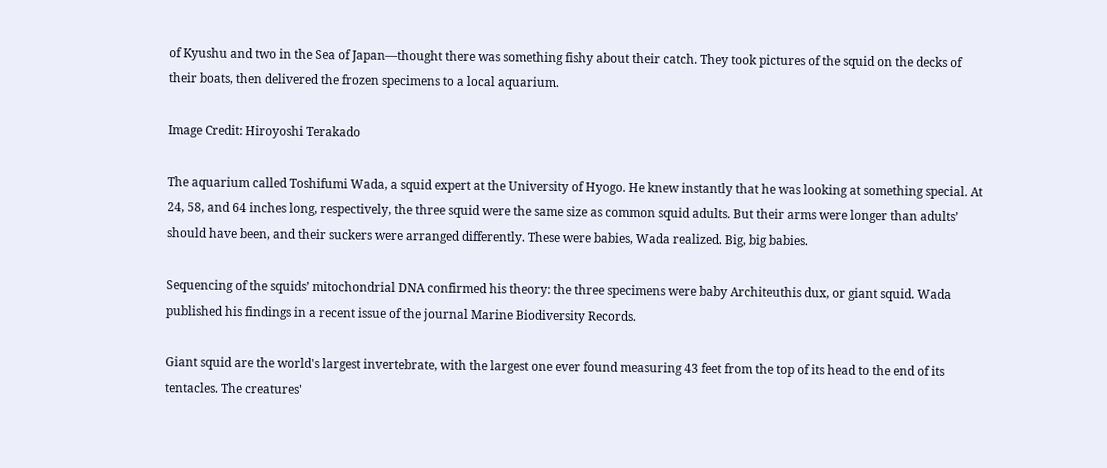of Kyushu and two in the Sea of Japan—thought there was something fishy about their catch. They took pictures of the squid on the decks of their boats, then delivered the frozen specimens to a local aquarium.

Image Credit: Hiroyoshi Terakado

The aquarium called Toshifumi Wada, a squid expert at the University of Hyogo. He knew instantly that he was looking at something special. At 24, 58, and 64 inches long, respectively, the three squid were the same size as common squid adults. But their arms were longer than adults’ should have been, and their suckers were arranged differently. These were babies, Wada realized. Big, big babies.

Sequencing of the squids’ mitochondrial DNA confirmed his theory: the three specimens were baby Architeuthis dux, or giant squid. Wada published his findings in a recent issue of the journal Marine Biodiversity Records.

Giant squid are the world's largest invertebrate, with the largest one ever found measuring 43 feet from the top of its head to the end of its tentacles. The creatures'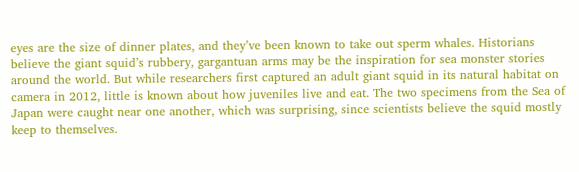eyes are the size of dinner plates, and they’ve been known to take out sperm whales. Historians believe the giant squid’s rubbery, gargantuan arms may be the inspiration for sea monster stories around the world. But while researchers first captured an adult giant squid in its natural habitat on camera in 2012, little is known about how juveniles live and eat. The two specimens from the Sea of Japan were caught near one another, which was surprising, since scientists believe the squid mostly keep to themselves.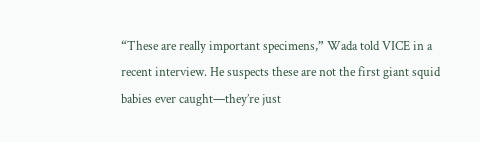“These are really important specimens,” Wada told VICE in a recent interview. He suspects these are not the first giant squid babies ever caught—they’re just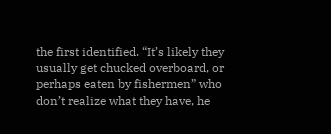the first identified. “It’s likely they usually get chucked overboard, or perhaps eaten by fishermen” who don’t realize what they have, he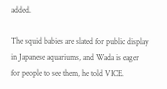added.

The squid babies are slated for public display in Japanese aquariums, and Wada is eager for people to see them, he told VICE.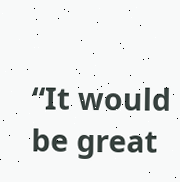“It would be great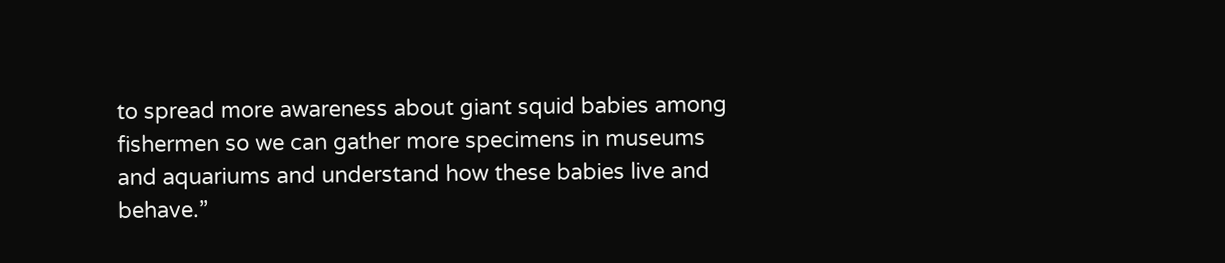to spread more awareness about giant squid babies among fishermen so we can gather more specimens in museums and aquariums and understand how these babies live and behave.”